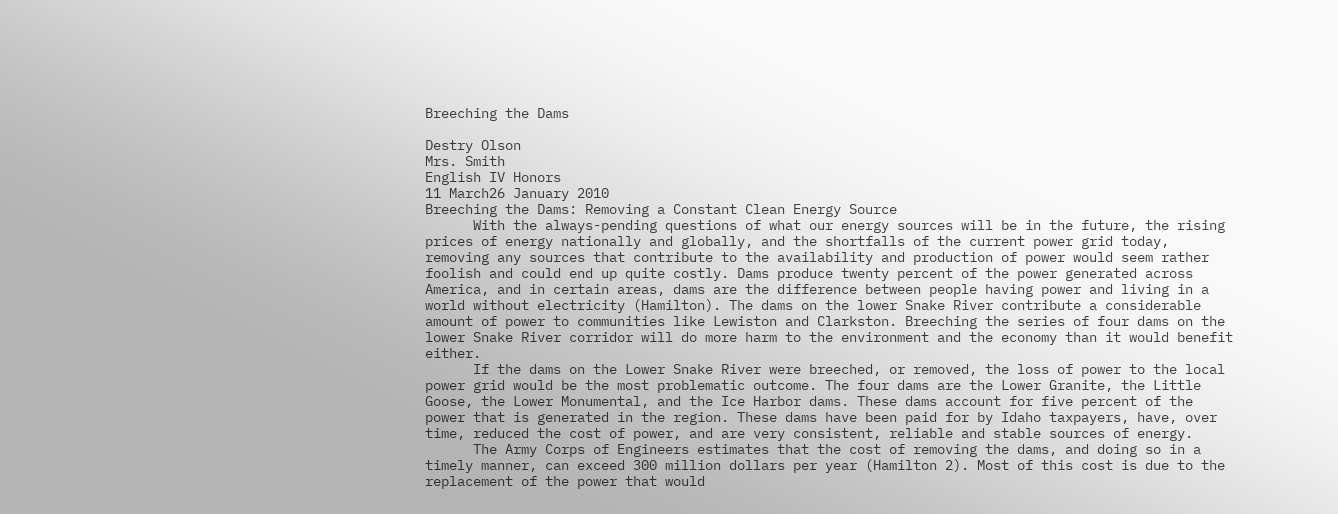Breeching the Dams

Destry Olson
Mrs. Smith
English IV Honors
11 March26 January 2010
Breeching the Dams: Removing a Constant Clean Energy Source
      With the always-pending questions of what our energy sources will be in the future, the rising prices of energy nationally and globally, and the shortfalls of the current power grid today, removing any sources that contribute to the availability and production of power would seem rather foolish and could end up quite costly. Dams produce twenty percent of the power generated across America, and in certain areas, dams are the difference between people having power and living in a world without electricity (Hamilton). The dams on the lower Snake River contribute a considerable amount of power to communities like Lewiston and Clarkston. Breeching the series of four dams on the lower Snake River corridor will do more harm to the environment and the economy than it would benefit either.
      If the dams on the Lower Snake River were breeched, or removed, the loss of power to the local power grid would be the most problematic outcome. The four dams are the Lower Granite, the Little Goose, the Lower Monumental, and the Ice Harbor dams. These dams account for five percent of the power that is generated in the region. These dams have been paid for by Idaho taxpayers, have, over time, reduced the cost of power, and are very consistent, reliable and stable sources of energy.
      The Army Corps of Engineers estimates that the cost of removing the dams, and doing so in a timely manner, can exceed 300 million dollars per year (Hamilton 2). Most of this cost is due to the replacement of the power that would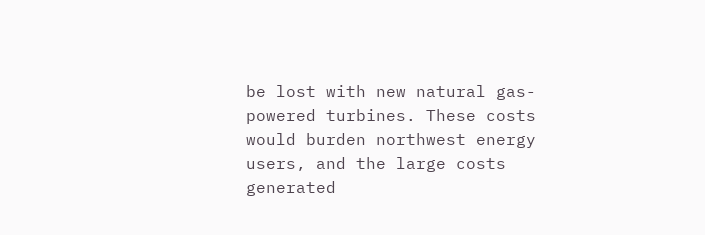be lost with new natural gas-powered turbines. These costs would burden northwest energy users, and the large costs generated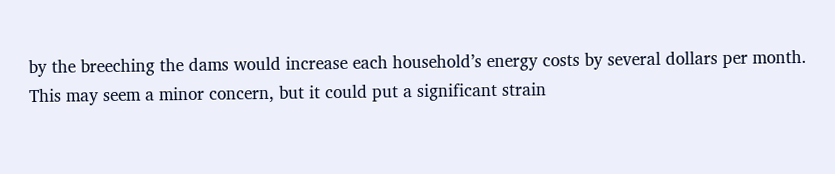by the breeching the dams would increase each household’s energy costs by several dollars per month. This may seem a minor concern, but it could put a significant strain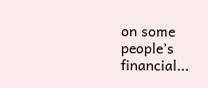on some people’s financial...